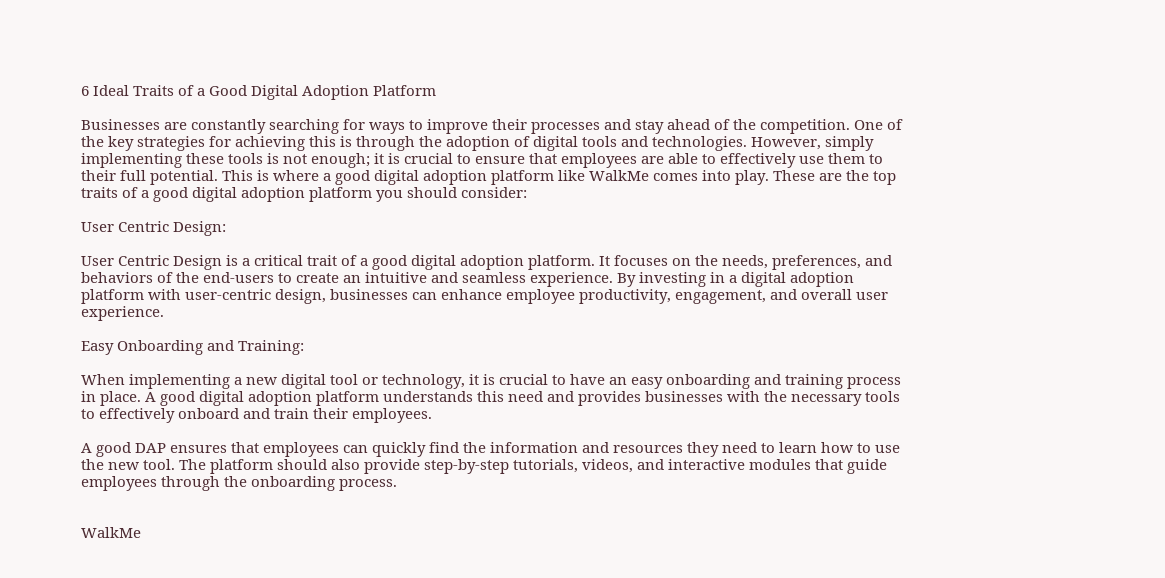6 Ideal Traits of a Good Digital Adoption Platform

Businesses are constantly searching for ways to improve their processes and stay ahead of the competition. One of the key strategies for achieving this is through the adoption of digital tools and technologies. However, simply implementing these tools is not enough; it is crucial to ensure that employees are able to effectively use them to their full potential. This is where a good digital adoption platform like WalkMe comes into play. These are the top traits of a good digital adoption platform you should consider:

User Centric Design:

User Centric Design is a critical trait of a good digital adoption platform. It focuses on the needs, preferences, and behaviors of the end-users to create an intuitive and seamless experience. By investing in a digital adoption platform with user-centric design, businesses can enhance employee productivity, engagement, and overall user experience.

Easy Onboarding and Training:

When implementing a new digital tool or technology, it is crucial to have an easy onboarding and training process in place. A good digital adoption platform understands this need and provides businesses with the necessary tools to effectively onboard and train their employees.

A good DAP ensures that employees can quickly find the information and resources they need to learn how to use the new tool. The platform should also provide step-by-step tutorials, videos, and interactive modules that guide employees through the onboarding process.


WalkMe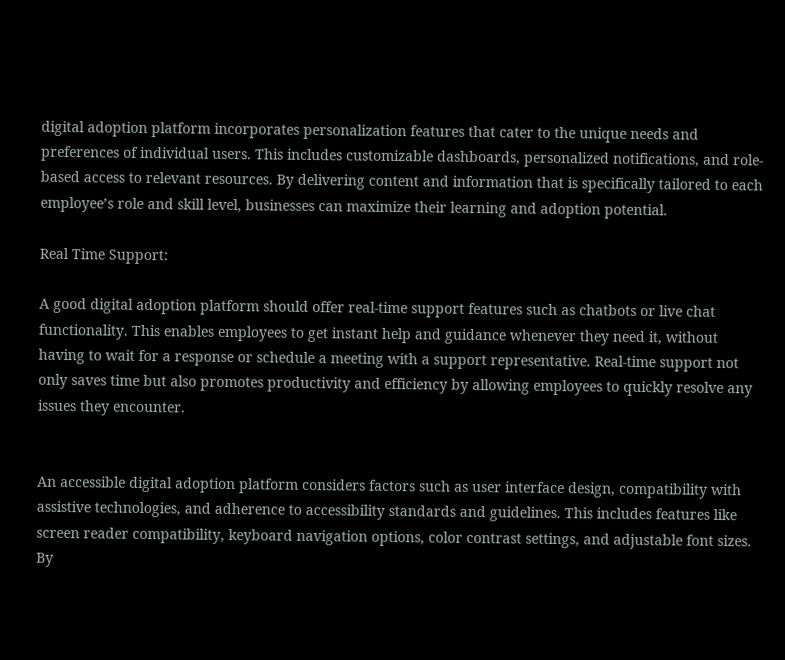digital adoption platform incorporates personalization features that cater to the unique needs and preferences of individual users. This includes customizable dashboards, personalized notifications, and role-based access to relevant resources. By delivering content and information that is specifically tailored to each employee’s role and skill level, businesses can maximize their learning and adoption potential.

Real Time Support:

A good digital adoption platform should offer real-time support features such as chatbots or live chat functionality. This enables employees to get instant help and guidance whenever they need it, without having to wait for a response or schedule a meeting with a support representative. Real-time support not only saves time but also promotes productivity and efficiency by allowing employees to quickly resolve any issues they encounter.


An accessible digital adoption platform considers factors such as user interface design, compatibility with assistive technologies, and adherence to accessibility standards and guidelines. This includes features like screen reader compatibility, keyboard navigation options, color contrast settings, and adjustable font sizes. By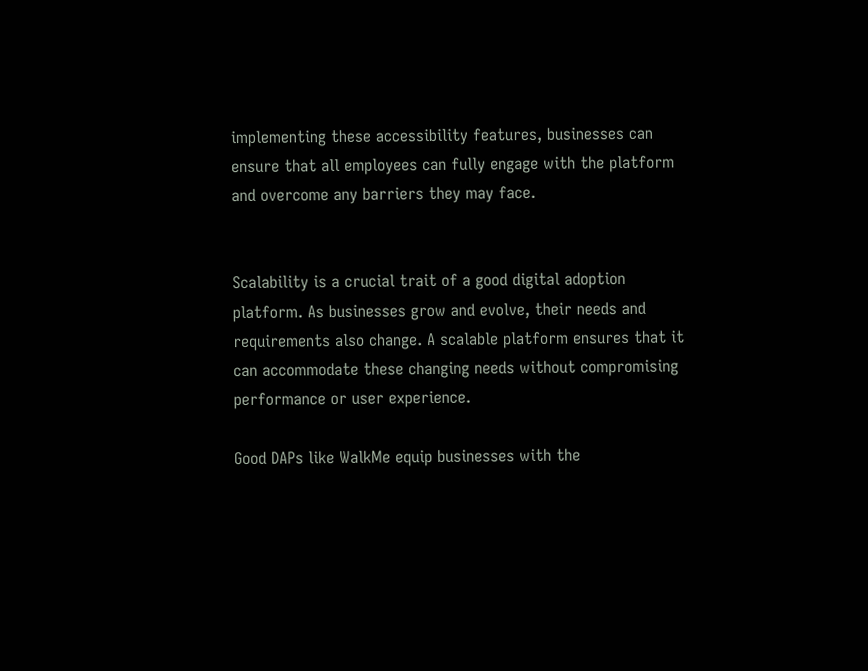implementing these accessibility features, businesses can ensure that all employees can fully engage with the platform and overcome any barriers they may face.


Scalability is a crucial trait of a good digital adoption platform. As businesses grow and evolve, their needs and requirements also change. A scalable platform ensures that it can accommodate these changing needs without compromising performance or user experience.

Good DAPs like WalkMe equip businesses with the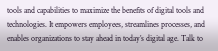tools and capabilities to maximize the benefits of digital tools and technologies. It empowers employees, streamlines processes, and enables organizations to stay ahead in today’s digital age. Talk to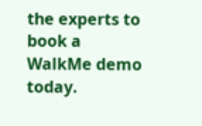the experts to book a WalkMe demo today.